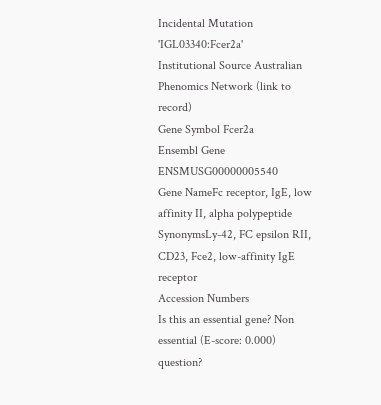Incidental Mutation 'IGL03340:Fcer2a'
Institutional Source Australian Phenomics Network (link to record)
Gene Symbol Fcer2a
Ensembl Gene ENSMUSG00000005540
Gene NameFc receptor, IgE, low affinity II, alpha polypeptide
SynonymsLy-42, FC epsilon RII, CD23, Fce2, low-affinity IgE receptor
Accession Numbers
Is this an essential gene? Non essential (E-score: 0.000) question?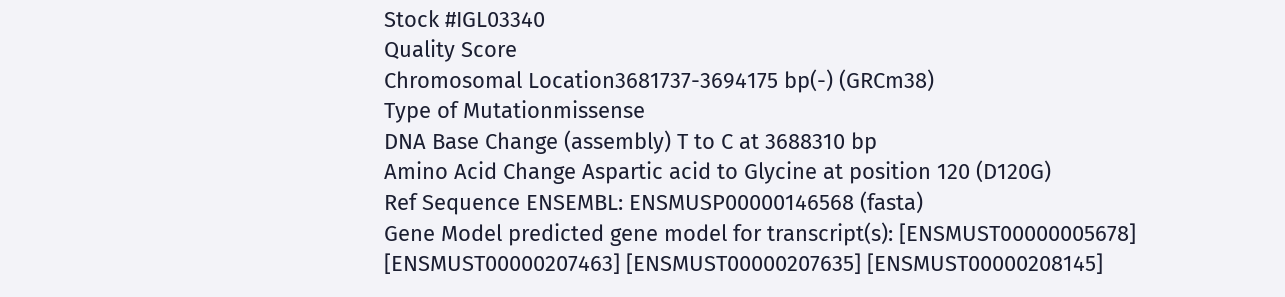Stock #IGL03340
Quality Score
Chromosomal Location3681737-3694175 bp(-) (GRCm38)
Type of Mutationmissense
DNA Base Change (assembly) T to C at 3688310 bp
Amino Acid Change Aspartic acid to Glycine at position 120 (D120G)
Ref Sequence ENSEMBL: ENSMUSP00000146568 (fasta)
Gene Model predicted gene model for transcript(s): [ENSMUST00000005678] [ENSMUST00000207463] [ENSMUST00000207635] [ENSMUST00000208145]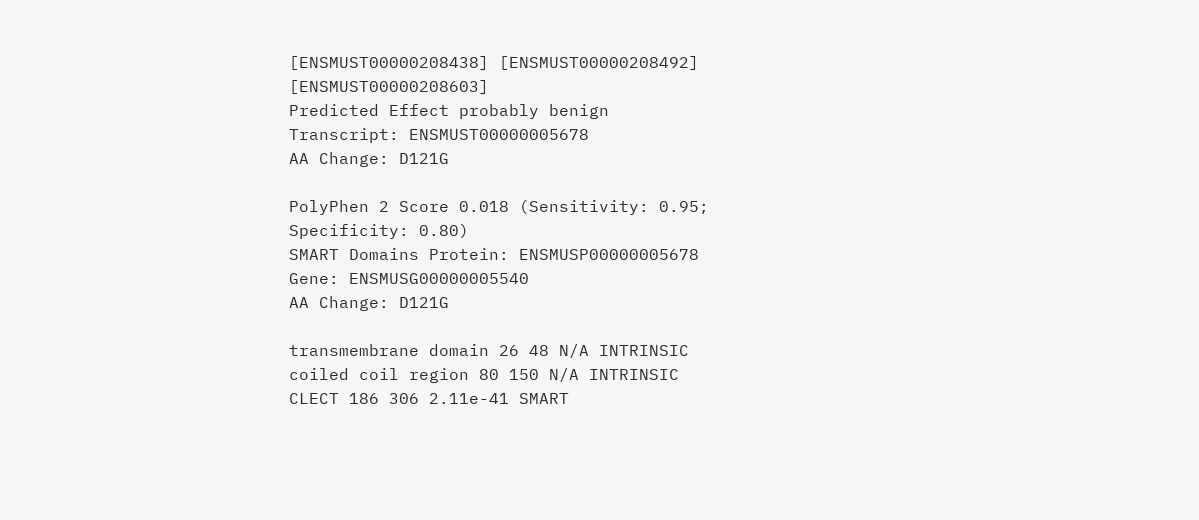[ENSMUST00000208438] [ENSMUST00000208492] [ENSMUST00000208603]
Predicted Effect probably benign
Transcript: ENSMUST00000005678
AA Change: D121G

PolyPhen 2 Score 0.018 (Sensitivity: 0.95; Specificity: 0.80)
SMART Domains Protein: ENSMUSP00000005678
Gene: ENSMUSG00000005540
AA Change: D121G

transmembrane domain 26 48 N/A INTRINSIC
coiled coil region 80 150 N/A INTRINSIC
CLECT 186 306 2.11e-41 SMART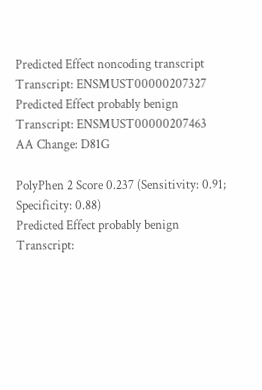Predicted Effect noncoding transcript
Transcript: ENSMUST00000207327
Predicted Effect probably benign
Transcript: ENSMUST00000207463
AA Change: D81G

PolyPhen 2 Score 0.237 (Sensitivity: 0.91; Specificity: 0.88)
Predicted Effect probably benign
Transcript: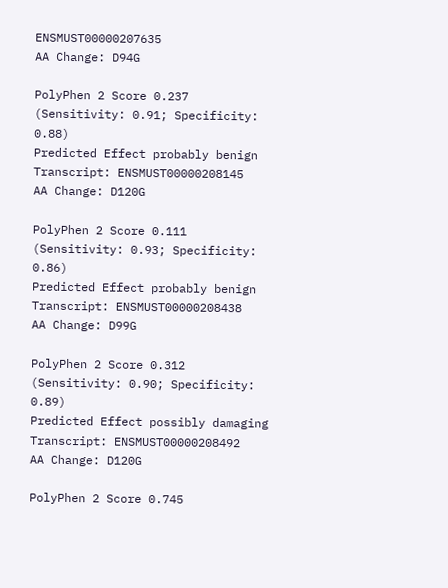ENSMUST00000207635
AA Change: D94G

PolyPhen 2 Score 0.237 (Sensitivity: 0.91; Specificity: 0.88)
Predicted Effect probably benign
Transcript: ENSMUST00000208145
AA Change: D120G

PolyPhen 2 Score 0.111 (Sensitivity: 0.93; Specificity: 0.86)
Predicted Effect probably benign
Transcript: ENSMUST00000208438
AA Change: D99G

PolyPhen 2 Score 0.312 (Sensitivity: 0.90; Specificity: 0.89)
Predicted Effect possibly damaging
Transcript: ENSMUST00000208492
AA Change: D120G

PolyPhen 2 Score 0.745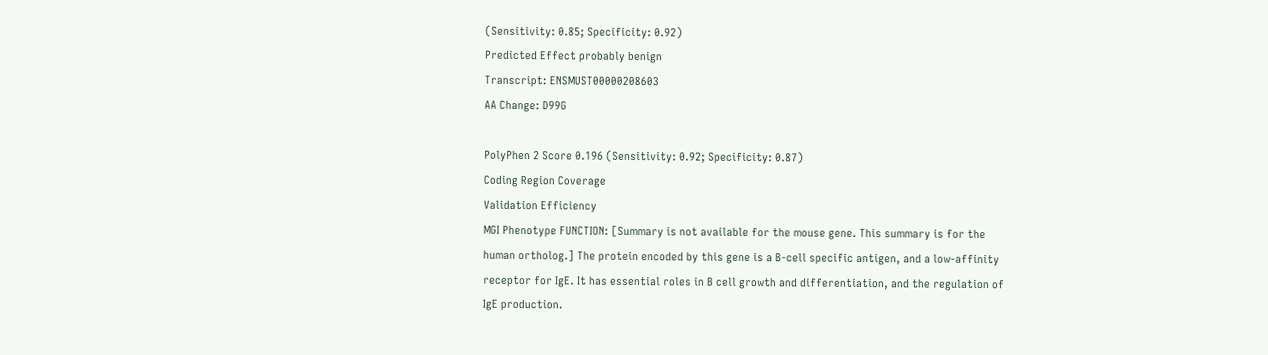(Sensitivity: 0.85; Specificity: 0.92)
Predicted Effect probably benign
Transcript: ENSMUST00000208603
AA Change: D99G

PolyPhen 2 Score 0.196 (Sensitivity: 0.92; Specificity: 0.87)
Coding Region Coverage
Validation Efficiency
MGI Phenotype FUNCTION: [Summary is not available for the mouse gene. This summary is for the human ortholog.] The protein encoded by this gene is a B-cell specific antigen, and a low-affinity receptor for IgE. It has essential roles in B cell growth and differentiation, and the regulation of IgE production.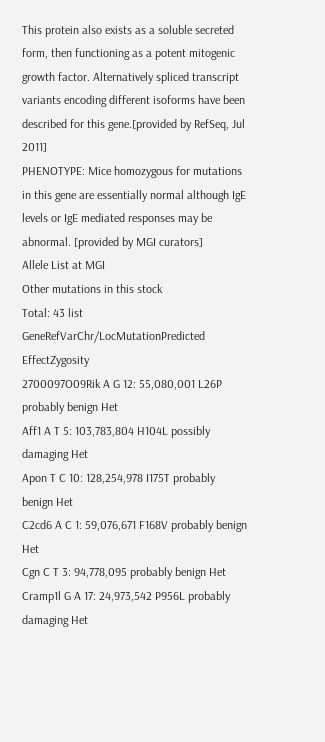This protein also exists as a soluble secreted form, then functioning as a potent mitogenic growth factor. Alternatively spliced transcript variants encoding different isoforms have been described for this gene.[provided by RefSeq, Jul 2011]
PHENOTYPE: Mice homozygous for mutations in this gene are essentially normal although IgE levels or IgE mediated responses may be abnormal. [provided by MGI curators]
Allele List at MGI
Other mutations in this stock
Total: 43 list
GeneRefVarChr/LocMutationPredicted EffectZygosity
2700097O09Rik A G 12: 55,080,001 L26P probably benign Het
Aff1 A T 5: 103,783,804 H104L possibly damaging Het
Apon T C 10: 128,254,978 I175T probably benign Het
C2cd6 A C 1: 59,076,671 F168V probably benign Het
Cgn C T 3: 94,778,095 probably benign Het
Cramp1l G A 17: 24,973,542 P956L probably damaging Het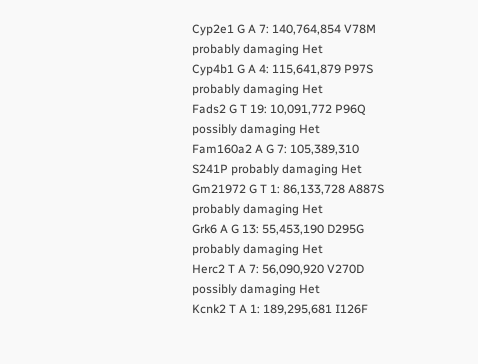Cyp2e1 G A 7: 140,764,854 V78M probably damaging Het
Cyp4b1 G A 4: 115,641,879 P97S probably damaging Het
Fads2 G T 19: 10,091,772 P96Q possibly damaging Het
Fam160a2 A G 7: 105,389,310 S241P probably damaging Het
Gm21972 G T 1: 86,133,728 A887S probably damaging Het
Grk6 A G 13: 55,453,190 D295G probably damaging Het
Herc2 T A 7: 56,090,920 V270D possibly damaging Het
Kcnk2 T A 1: 189,295,681 I126F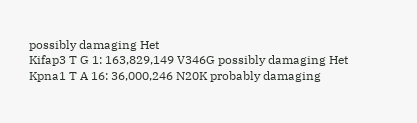possibly damaging Het
Kifap3 T G 1: 163,829,149 V346G possibly damaging Het
Kpna1 T A 16: 36,000,246 N20K probably damaging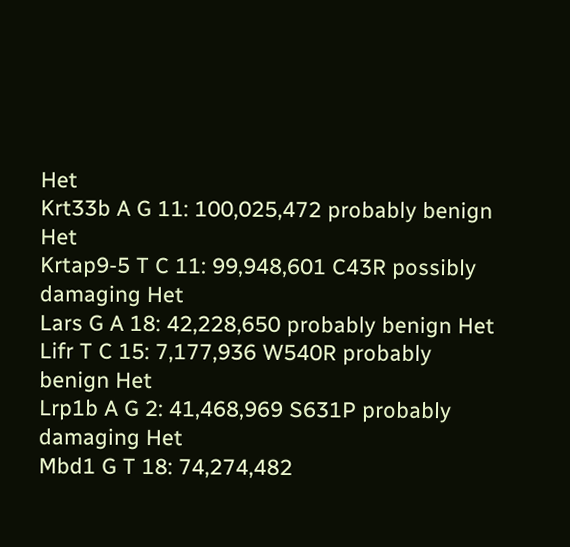Het
Krt33b A G 11: 100,025,472 probably benign Het
Krtap9-5 T C 11: 99,948,601 C43R possibly damaging Het
Lars G A 18: 42,228,650 probably benign Het
Lifr T C 15: 7,177,936 W540R probably benign Het
Lrp1b A G 2: 41,468,969 S631P probably damaging Het
Mbd1 G T 18: 74,274,482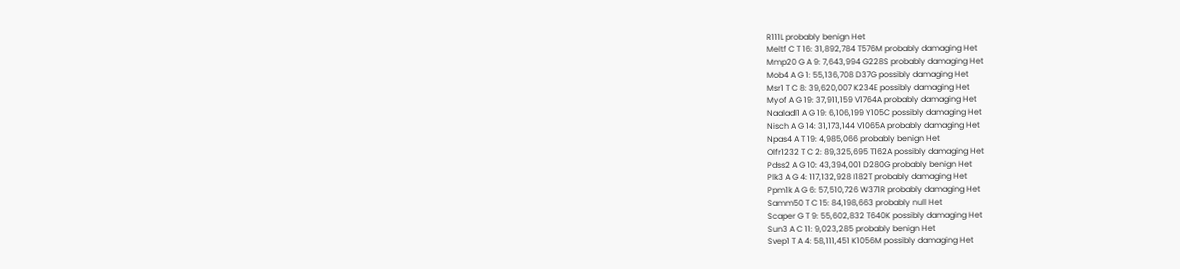R111L probably benign Het
Meltf C T 16: 31,892,784 T576M probably damaging Het
Mmp20 G A 9: 7,643,994 G228S probably damaging Het
Mob4 A G 1: 55,136,708 D37G possibly damaging Het
Msr1 T C 8: 39,620,007 K234E possibly damaging Het
Myof A G 19: 37,911,159 V1764A probably damaging Het
Naaladl1 A G 19: 6,106,199 Y105C possibly damaging Het
Nisch A G 14: 31,173,144 V1065A probably damaging Het
Npas4 A T 19: 4,985,066 probably benign Het
Olfr1232 T C 2: 89,325,695 T162A possibly damaging Het
Pdss2 A G 10: 43,394,001 D280G probably benign Het
Plk3 A G 4: 117,132,928 I182T probably damaging Het
Ppm1k A G 6: 57,510,726 W371R probably damaging Het
Samm50 T C 15: 84,198,663 probably null Het
Scaper G T 9: 55,602,832 T640K possibly damaging Het
Sun3 A C 11: 9,023,285 probably benign Het
Svep1 T A 4: 58,111,451 K1056M possibly damaging Het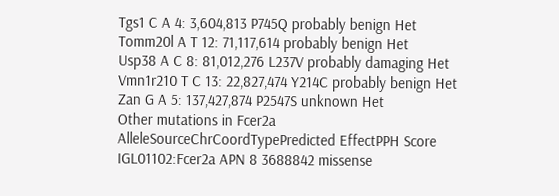Tgs1 C A 4: 3,604,813 P745Q probably benign Het
Tomm20l A T 12: 71,117,614 probably benign Het
Usp38 A C 8: 81,012,276 L237V probably damaging Het
Vmn1r210 T C 13: 22,827,474 Y214C probably benign Het
Zan G A 5: 137,427,874 P2547S unknown Het
Other mutations in Fcer2a
AlleleSourceChrCoordTypePredicted EffectPPH Score
IGL01102:Fcer2a APN 8 3688842 missense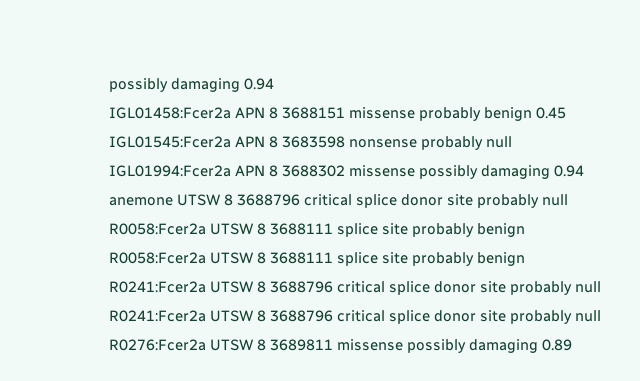possibly damaging 0.94
IGL01458:Fcer2a APN 8 3688151 missense probably benign 0.45
IGL01545:Fcer2a APN 8 3683598 nonsense probably null
IGL01994:Fcer2a APN 8 3688302 missense possibly damaging 0.94
anemone UTSW 8 3688796 critical splice donor site probably null
R0058:Fcer2a UTSW 8 3688111 splice site probably benign
R0058:Fcer2a UTSW 8 3688111 splice site probably benign
R0241:Fcer2a UTSW 8 3688796 critical splice donor site probably null
R0241:Fcer2a UTSW 8 3688796 critical splice donor site probably null
R0276:Fcer2a UTSW 8 3689811 missense possibly damaging 0.89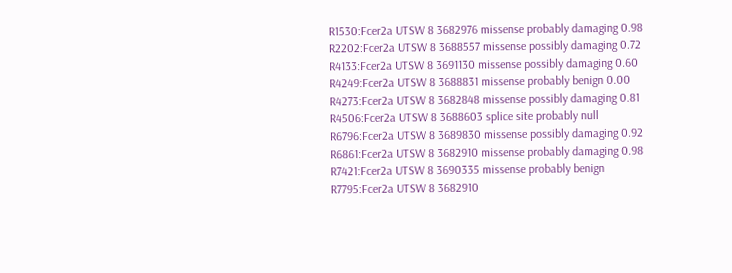R1530:Fcer2a UTSW 8 3682976 missense probably damaging 0.98
R2202:Fcer2a UTSW 8 3688557 missense possibly damaging 0.72
R4133:Fcer2a UTSW 8 3691130 missense possibly damaging 0.60
R4249:Fcer2a UTSW 8 3688831 missense probably benign 0.00
R4273:Fcer2a UTSW 8 3682848 missense possibly damaging 0.81
R4506:Fcer2a UTSW 8 3688603 splice site probably null
R6796:Fcer2a UTSW 8 3689830 missense possibly damaging 0.92
R6861:Fcer2a UTSW 8 3682910 missense probably damaging 0.98
R7421:Fcer2a UTSW 8 3690335 missense probably benign
R7795:Fcer2a UTSW 8 3682910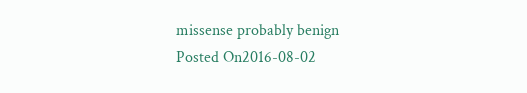missense probably benign
Posted On2016-08-02